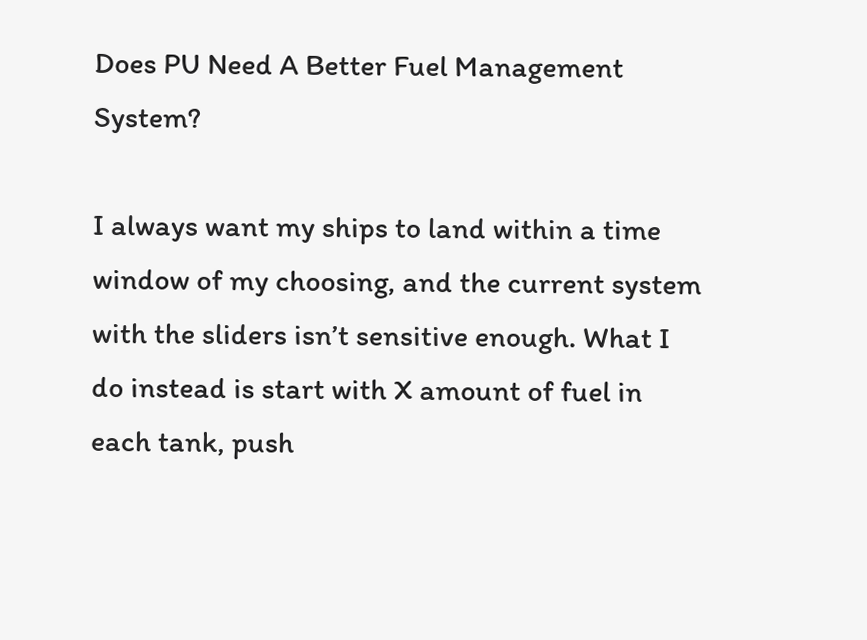Does PU Need A Better Fuel Management System?

I always want my ships to land within a time window of my choosing, and the current system with the sliders isn’t sensitive enough. What I do instead is start with X amount of fuel in each tank, push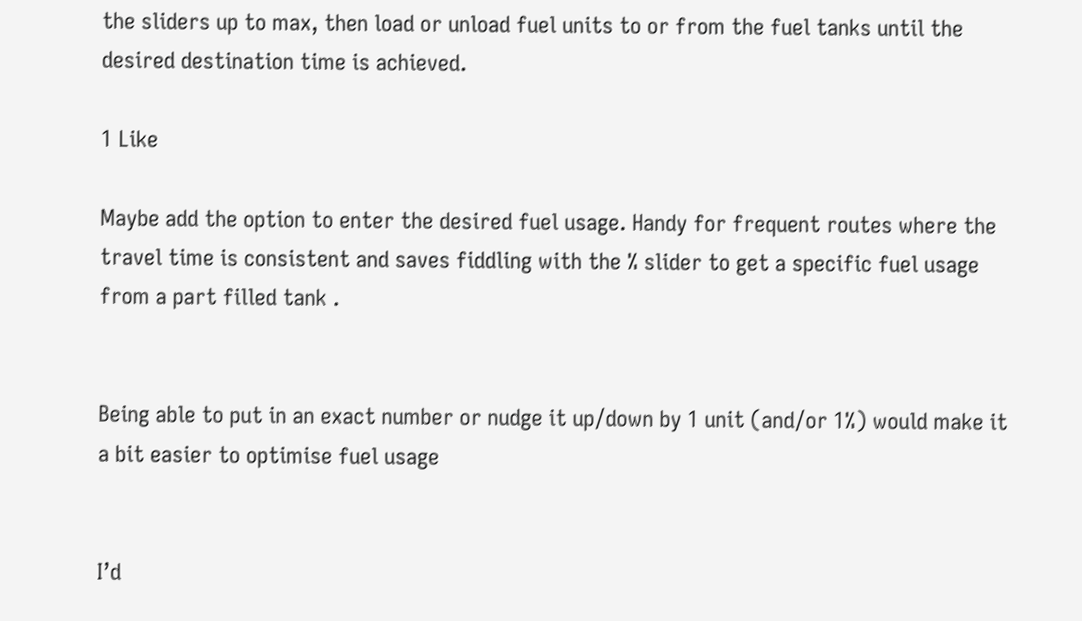the sliders up to max, then load or unload fuel units to or from the fuel tanks until the desired destination time is achieved.

1 Like

Maybe add the option to enter the desired fuel usage. Handy for frequent routes where the travel time is consistent and saves fiddling with the % slider to get a specific fuel usage from a part filled tank .


Being able to put in an exact number or nudge it up/down by 1 unit (and/or 1%) would make it a bit easier to optimise fuel usage


I’d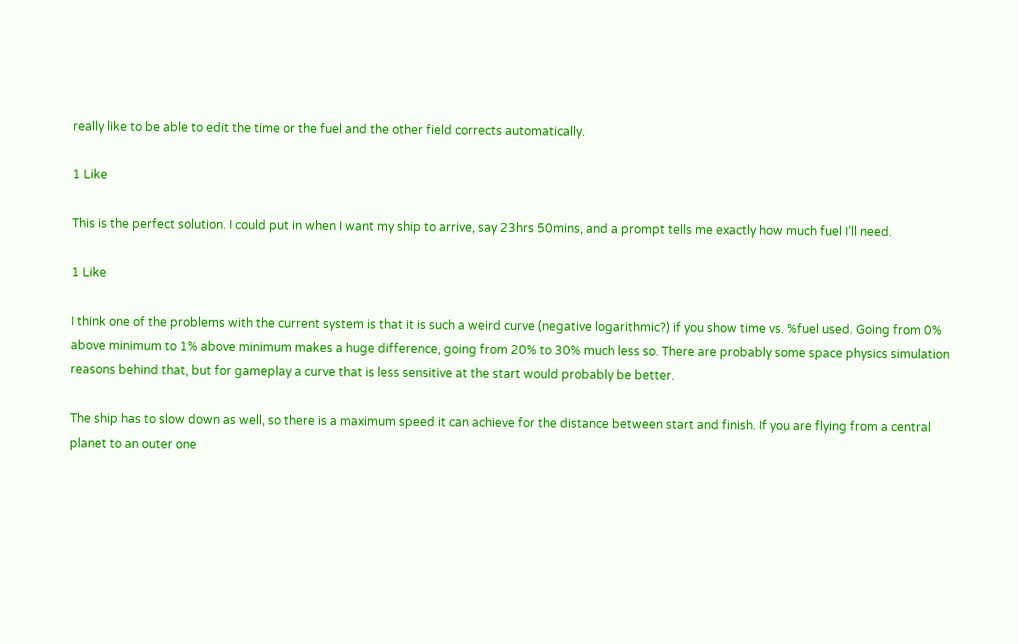really like to be able to edit the time or the fuel and the other field corrects automatically.

1 Like

This is the perfect solution. I could put in when I want my ship to arrive, say 23hrs 50mins, and a prompt tells me exactly how much fuel I’ll need.

1 Like

I think one of the problems with the current system is that it is such a weird curve (negative logarithmic?) if you show time vs. %fuel used. Going from 0% above minimum to 1% above minimum makes a huge difference, going from 20% to 30% much less so. There are probably some space physics simulation reasons behind that, but for gameplay a curve that is less sensitive at the start would probably be better.

The ship has to slow down as well, so there is a maximum speed it can achieve for the distance between start and finish. If you are flying from a central planet to an outer one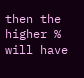then the higher % will have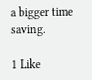a bigger time saving.

1 Like